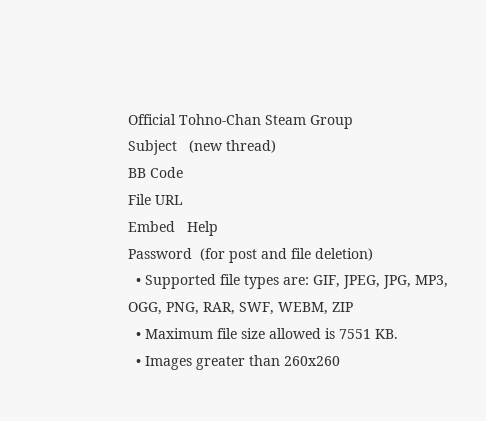Official Tohno-Chan Steam Group
Subject   (new thread)
BB Code
File URL
Embed   Help
Password  (for post and file deletion)
  • Supported file types are: GIF, JPEG, JPG, MP3, OGG, PNG, RAR, SWF, WEBM, ZIP
  • Maximum file size allowed is 7551 KB.
  • Images greater than 260x260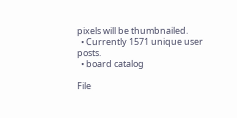pixels will be thumbnailed.
  • Currently 1571 unique user posts.
  • board catalog

File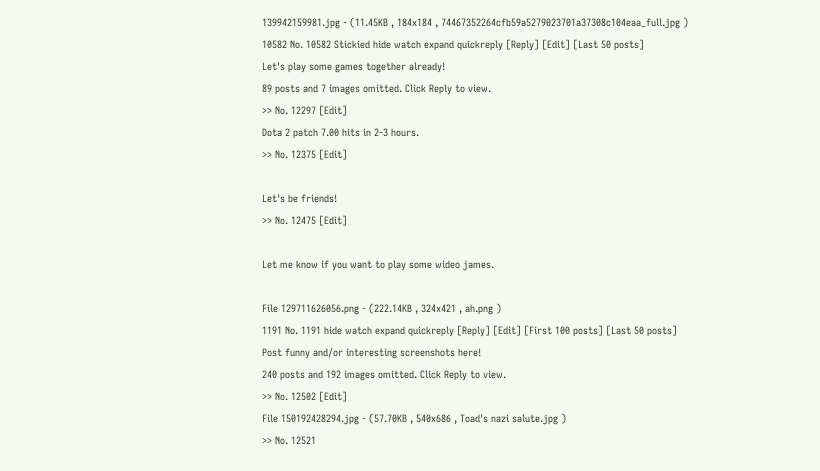139942159981.jpg - (11.45KB , 184x184 , 74467352264cfb59a5279023701a37308c104eaa_full.jpg )
10582 No. 10582 Stickied hide watch expand quickreply [Reply] [Edit] [Last 50 posts]
Let's play some games together already!
89 posts and 7 images omitted. Click Reply to view.
>> No. 12297 [Edit]
Dota 2 patch 7.00 hits in 2-3 hours.
>> No. 12375 [Edit]

Let's be friends!
>> No. 12475 [Edit]

Let me know if you want to play some wideo james.

File 129711626056.png - (222.14KB , 324x421 , ah.png )
1191 No. 1191 hide watch expand quickreply [Reply] [Edit] [First 100 posts] [Last 50 posts]
Post funny and/or interesting screenshots here!
240 posts and 192 images omitted. Click Reply to view.
>> No. 12502 [Edit]
File 150192428294.jpg - (57.70KB , 540x686 , Toad's nazi salute.jpg )
>> No. 12521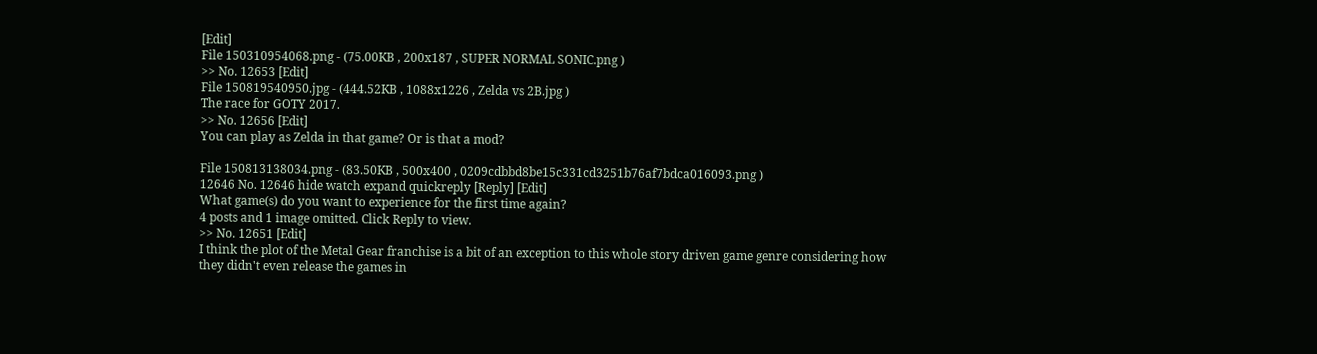[Edit]
File 150310954068.png - (75.00KB , 200x187 , SUPER NORMAL SONIC.png )
>> No. 12653 [Edit]
File 150819540950.jpg - (444.52KB , 1088x1226 , Zelda vs 2B.jpg )
The race for GOTY 2017.
>> No. 12656 [Edit]
You can play as Zelda in that game? Or is that a mod?

File 150813138034.png - (83.50KB , 500x400 , 0209cdbbd8be15c331cd3251b76af7bdca016093.png )
12646 No. 12646 hide watch expand quickreply [Reply] [Edit]
What game(s) do you want to experience for the first time again?
4 posts and 1 image omitted. Click Reply to view.
>> No. 12651 [Edit]
I think the plot of the Metal Gear franchise is a bit of an exception to this whole story driven game genre considering how they didn't even release the games in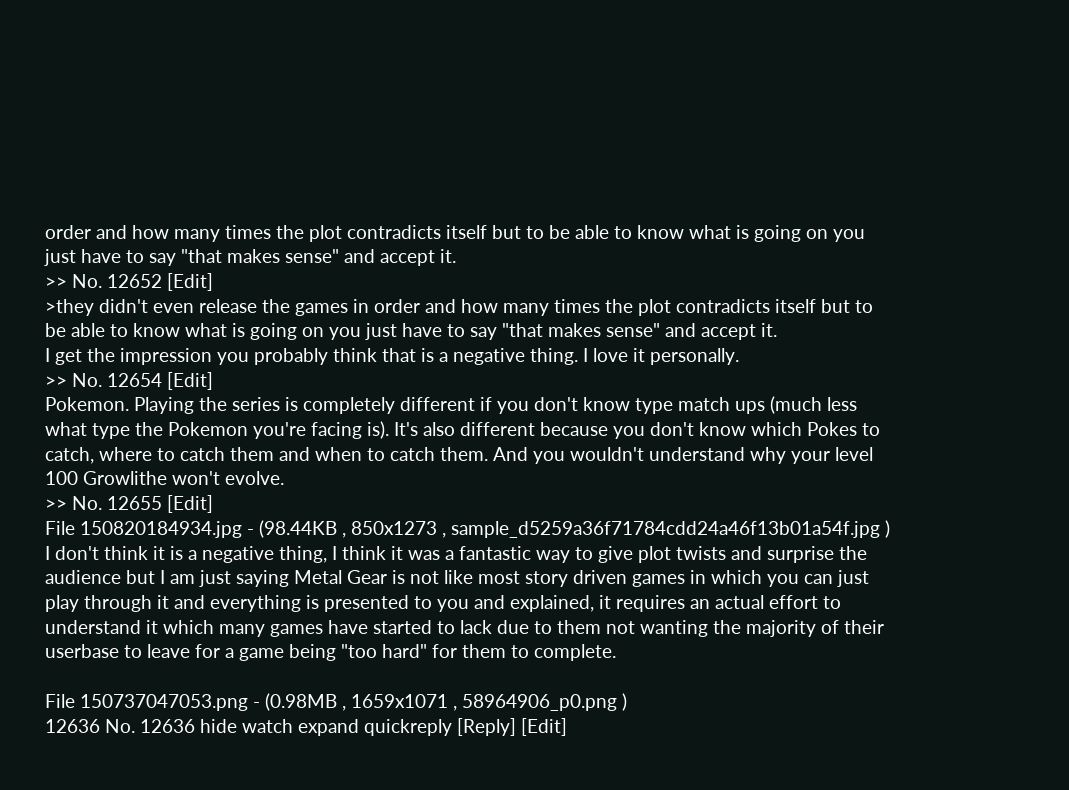order and how many times the plot contradicts itself but to be able to know what is going on you just have to say "that makes sense" and accept it.
>> No. 12652 [Edit]
>they didn't even release the games in order and how many times the plot contradicts itself but to be able to know what is going on you just have to say "that makes sense" and accept it.
I get the impression you probably think that is a negative thing. I love it personally.
>> No. 12654 [Edit]
Pokemon. Playing the series is completely different if you don't know type match ups (much less what type the Pokemon you're facing is). It's also different because you don't know which Pokes to catch, where to catch them and when to catch them. And you wouldn't understand why your level 100 Growlithe won't evolve.
>> No. 12655 [Edit]
File 150820184934.jpg - (98.44KB , 850x1273 , sample_d5259a36f71784cdd24a46f13b01a54f.jpg )
I don't think it is a negative thing, I think it was a fantastic way to give plot twists and surprise the audience but I am just saying Metal Gear is not like most story driven games in which you can just play through it and everything is presented to you and explained, it requires an actual effort to understand it which many games have started to lack due to them not wanting the majority of their userbase to leave for a game being "too hard" for them to complete.

File 150737047053.png - (0.98MB , 1659x1071 , 58964906_p0.png )
12636 No. 12636 hide watch expand quickreply [Reply] [Edit]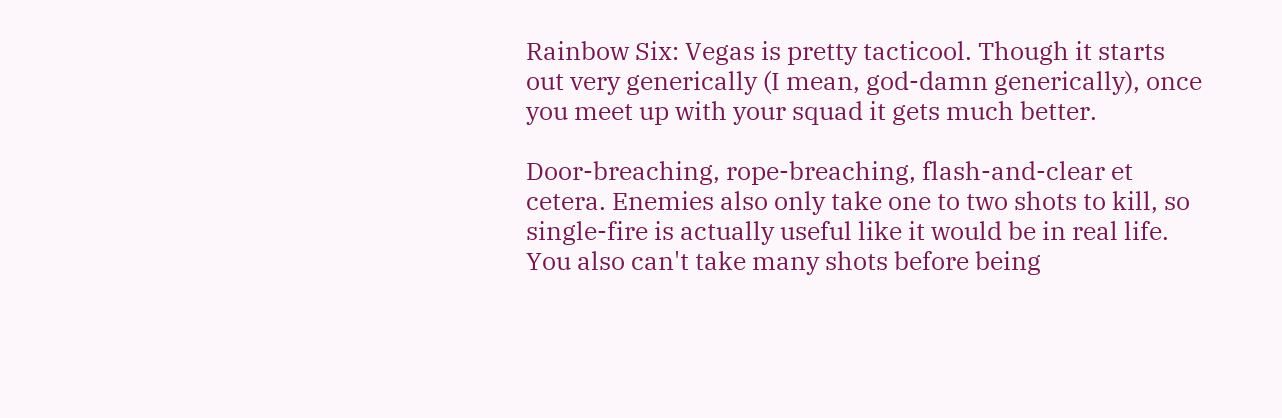Rainbow Six: Vegas is pretty tacticool. Though it starts out very generically (I mean, god-damn generically), once you meet up with your squad it gets much better.

Door-breaching, rope-breaching, flash-and-clear et cetera. Enemies also only take one to two shots to kill, so single-fire is actually useful like it would be in real life. You also can't take many shots before being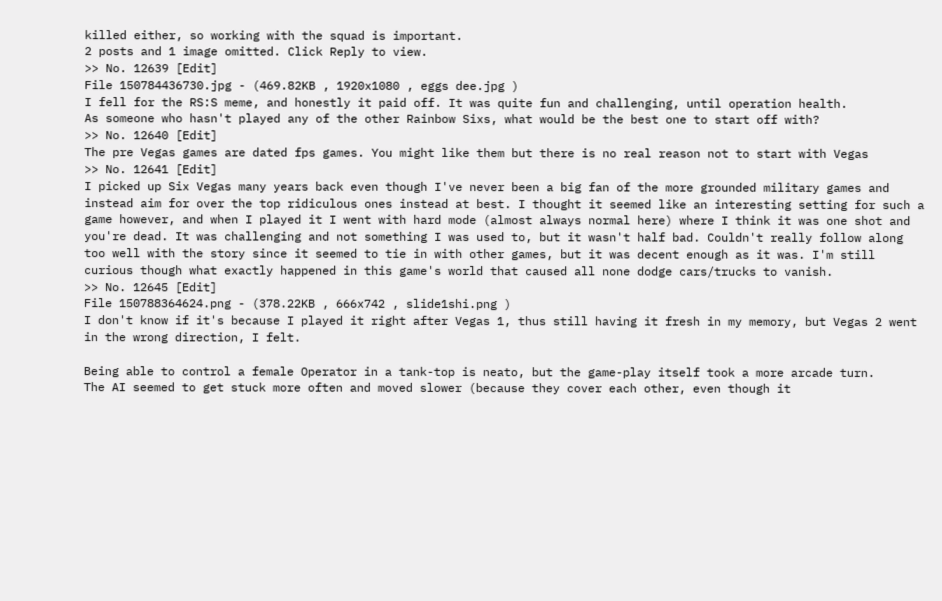killed either, so working with the squad is important.
2 posts and 1 image omitted. Click Reply to view.
>> No. 12639 [Edit]
File 150784436730.jpg - (469.82KB , 1920x1080 , eggs dee.jpg )
I fell for the RS:S meme, and honestly it paid off. It was quite fun and challenging, until operation health.
As someone who hasn't played any of the other Rainbow Sixs, what would be the best one to start off with?
>> No. 12640 [Edit]
The pre Vegas games are dated fps games. You might like them but there is no real reason not to start with Vegas
>> No. 12641 [Edit]
I picked up Six Vegas many years back even though I've never been a big fan of the more grounded military games and instead aim for over the top ridiculous ones instead at best. I thought it seemed like an interesting setting for such a game however, and when I played it I went with hard mode (almost always normal here) where I think it was one shot and you're dead. It was challenging and not something I was used to, but it wasn't half bad. Couldn't really follow along too well with the story since it seemed to tie in with other games, but it was decent enough as it was. I'm still curious though what exactly happened in this game's world that caused all none dodge cars/trucks to vanish.
>> No. 12645 [Edit]
File 150788364624.png - (378.22KB , 666x742 , slide1shi.png )
I don't know if it's because I played it right after Vegas 1, thus still having it fresh in my memory, but Vegas 2 went in the wrong direction, I felt.

Being able to control a female Operator in a tank-top is neato, but the game-play itself took a more arcade turn.
The AI seemed to get stuck more often and moved slower (because they cover each other, even though it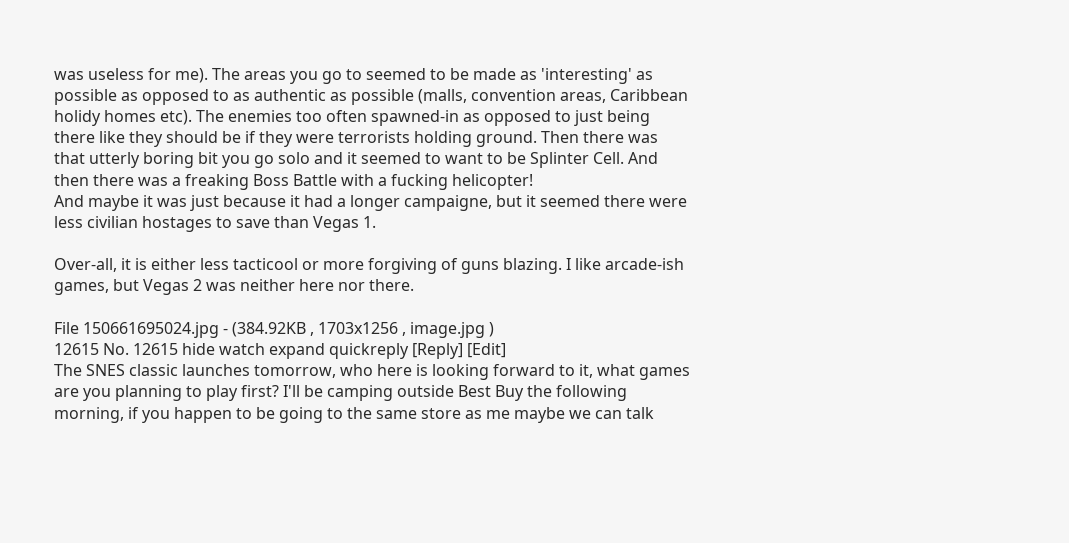was useless for me). The areas you go to seemed to be made as 'interesting' as possible as opposed to as authentic as possible (malls, convention areas, Caribbean holidy homes etc). The enemies too often spawned-in as opposed to just being there like they should be if they were terrorists holding ground. Then there was that utterly boring bit you go solo and it seemed to want to be Splinter Cell. And then there was a freaking Boss Battle with a fucking helicopter!
And maybe it was just because it had a longer campaigne, but it seemed there were less civilian hostages to save than Vegas 1.

Over-all, it is either less tacticool or more forgiving of guns blazing. I like arcade-ish games, but Vegas 2 was neither here nor there.

File 150661695024.jpg - (384.92KB , 1703x1256 , image.jpg )
12615 No. 12615 hide watch expand quickreply [Reply] [Edit]
The SNES classic launches tomorrow, who here is looking forward to it, what games are you planning to play first? I'll be camping outside Best Buy the following morning, if you happen to be going to the same store as me maybe we can talk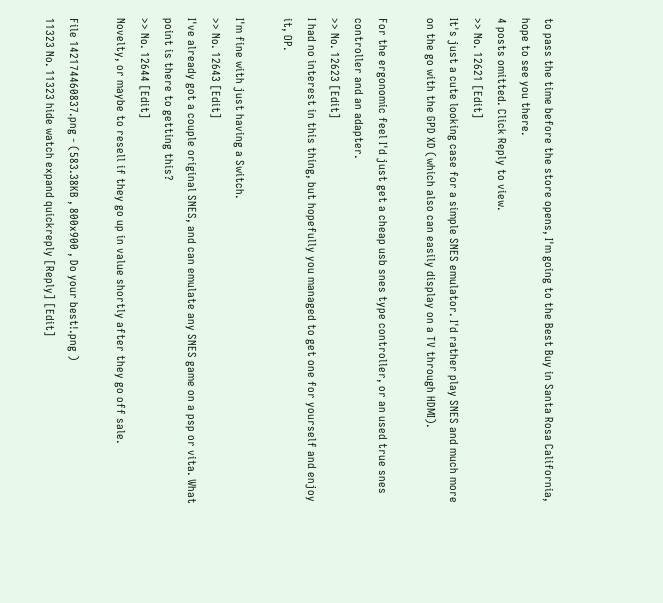to pass the time before the store opens, I'm going to the Best Buy in Santa Rosa California, hope to see you there.
4 posts omitted. Click Reply to view.
>> No. 12621 [Edit]
It's just a cute looking case for a simple SNES emulator. I'd rather play SNES and much more on the go with the GPD XD (which also can easily display on a TV through HDMI).

For the ergonomic feel I'd just get a cheap usb snes type controller, or an used true snes controller and an adapter.
>> No. 12623 [Edit]
I had no interest in this thing, but hopefully you managed to get one for yourself and enjoy it, OP.

I'm fine with just having a Switch.
>> No. 12643 [Edit]
I've already got a couple original SNES, and can emulate any SNES game on a psp or vita. What point is there to getting this?
>> No. 12644 [Edit]
Novelty, or maybe to resell if they go up in value shortly after they go off sale.

File 142174460837.png - (583.38KB , 800x900 , Do your best!.png )
11323 No. 11323 hide watch expand quickreply [Reply] [Edit]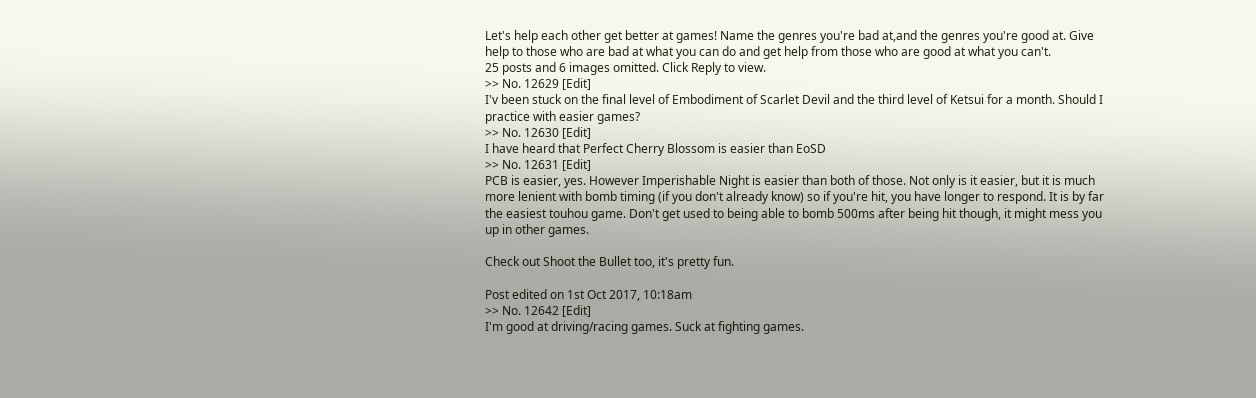Let's help each other get better at games! Name the genres you're bad at,and the genres you're good at. Give help to those who are bad at what you can do and get help from those who are good at what you can't.
25 posts and 6 images omitted. Click Reply to view.
>> No. 12629 [Edit]
I'v been stuck on the final level of Embodiment of Scarlet Devil and the third level of Ketsui for a month. Should I practice with easier games?
>> No. 12630 [Edit]
I have heard that Perfect Cherry Blossom is easier than EoSD
>> No. 12631 [Edit]
PCB is easier, yes. However Imperishable Night is easier than both of those. Not only is it easier, but it is much more lenient with bomb timing (if you don't already know) so if you're hit, you have longer to respond. It is by far the easiest touhou game. Don't get used to being able to bomb 500ms after being hit though, it might mess you up in other games.

Check out Shoot the Bullet too, it's pretty fun.

Post edited on 1st Oct 2017, 10:18am
>> No. 12642 [Edit]
I'm good at driving/racing games. Suck at fighting games.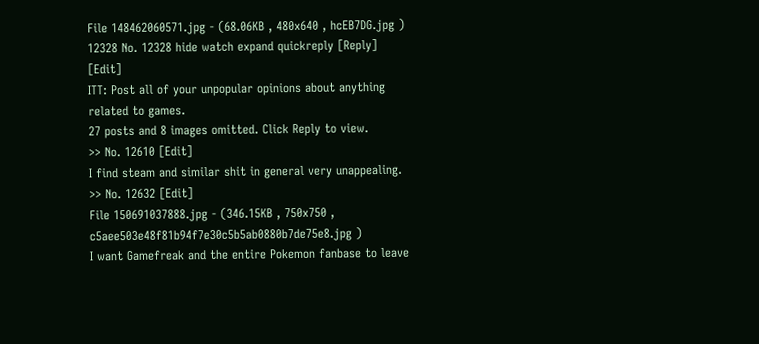File 148462060571.jpg - (68.06KB , 480x640 , hcEB7DG.jpg )
12328 No. 12328 hide watch expand quickreply [Reply] [Edit]
ITT: Post all of your unpopular opinions about anything related to games.
27 posts and 8 images omitted. Click Reply to view.
>> No. 12610 [Edit]
I find steam and similar shit in general very unappealing.
>> No. 12632 [Edit]
File 150691037888.jpg - (346.15KB , 750x750 , c5aee503e48f81b94f7e30c5b5ab0880b7de75e8.jpg )
I want Gamefreak and the entire Pokemon fanbase to leave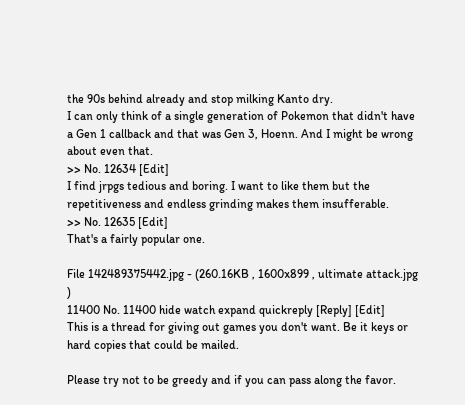the 90s behind already and stop milking Kanto dry.
I can only think of a single generation of Pokemon that didn't have a Gen 1 callback and that was Gen 3, Hoenn. And I might be wrong about even that.
>> No. 12634 [Edit]
I find jrpgs tedious and boring. I want to like them but the repetitiveness and endless grinding makes them insufferable.
>> No. 12635 [Edit]
That's a fairly popular one.

File 142489375442.jpg - (260.16KB , 1600x899 , ultimate attack.jpg )
11400 No. 11400 hide watch expand quickreply [Reply] [Edit]
This is a thread for giving out games you don't want. Be it keys or hard copies that could be mailed.

Please try not to be greedy and if you can pass along the favor.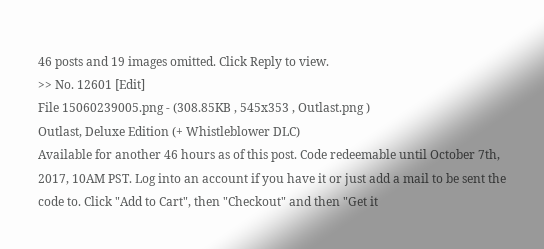46 posts and 19 images omitted. Click Reply to view.
>> No. 12601 [Edit]
File 15060239005.png - (308.85KB , 545x353 , Outlast.png )
Outlast, Deluxe Edition (+ Whistleblower DLC)
Available for another 46 hours as of this post. Code redeemable until October 7th, 2017, 10AM PST. Log into an account if you have it or just add a mail to be sent the code to. Click "Add to Cart", then "Checkout" and then "Get it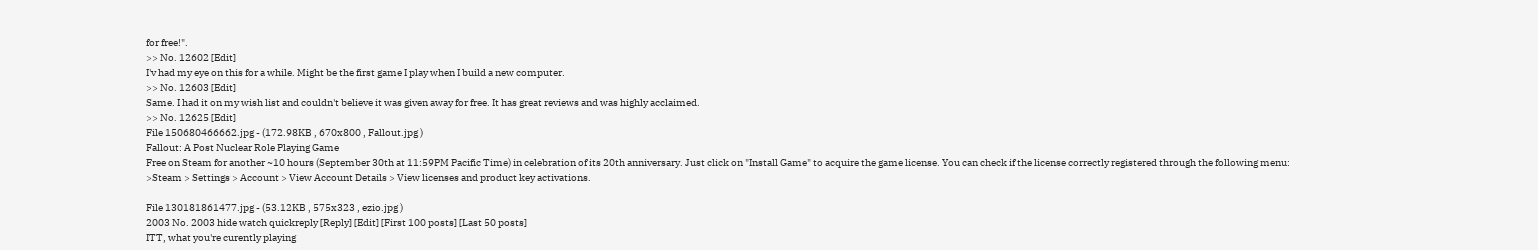for free!".
>> No. 12602 [Edit]
I'v had my eye on this for a while. Might be the first game I play when I build a new computer.
>> No. 12603 [Edit]
Same. I had it on my wish list and couldn't believe it was given away for free. It has great reviews and was highly acclaimed.
>> No. 12625 [Edit]
File 150680466662.jpg - (172.98KB , 670x800 , Fallout.jpg )
Fallout: A Post Nuclear Role Playing Game
Free on Steam for another ~10 hours (September 30th at 11:59PM Pacific Time) in celebration of its 20th anniversary. Just click on "Install Game" to acquire the game license. You can check if the license correctly registered through the following menu:
>Steam > Settings > Account > View Account Details > View licenses and product key activations.

File 130181861477.jpg - (53.12KB , 575x323 , ezio.jpg )
2003 No. 2003 hide watch quickreply [Reply] [Edit] [First 100 posts] [Last 50 posts]
ITT, what you're curently playing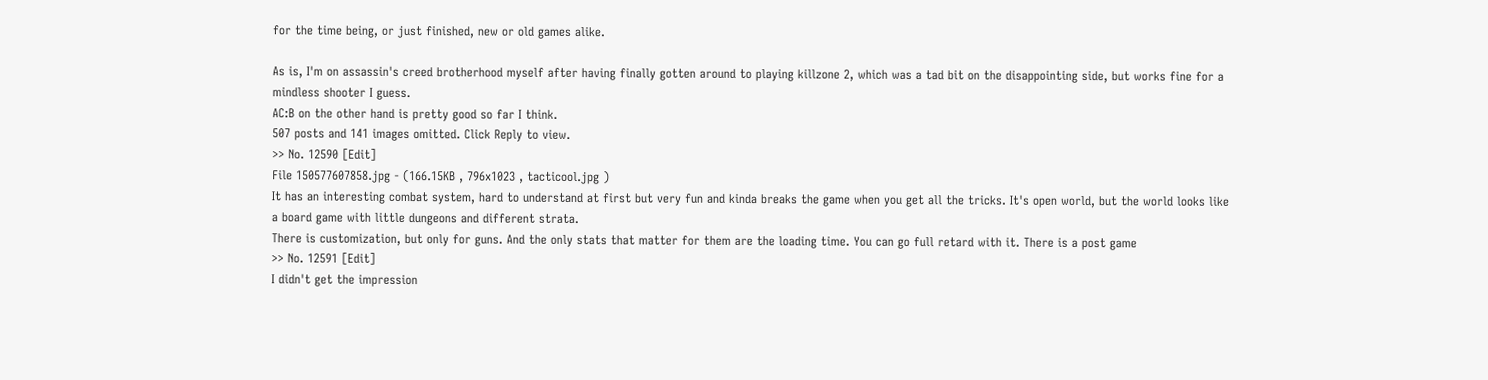for the time being, or just finished, new or old games alike.

As is, I'm on assassin's creed brotherhood myself after having finally gotten around to playing killzone 2, which was a tad bit on the disappointing side, but works fine for a mindless shooter I guess.
AC:B on the other hand is pretty good so far I think.
507 posts and 141 images omitted. Click Reply to view.
>> No. 12590 [Edit]
File 150577607858.jpg - (166.15KB , 796x1023 , tacticool.jpg )
It has an interesting combat system, hard to understand at first but very fun and kinda breaks the game when you get all the tricks. It's open world, but the world looks like a board game with little dungeons and different strata.
There is customization, but only for guns. And the only stats that matter for them are the loading time. You can go full retard with it. There is a post game
>> No. 12591 [Edit]
I didn't get the impression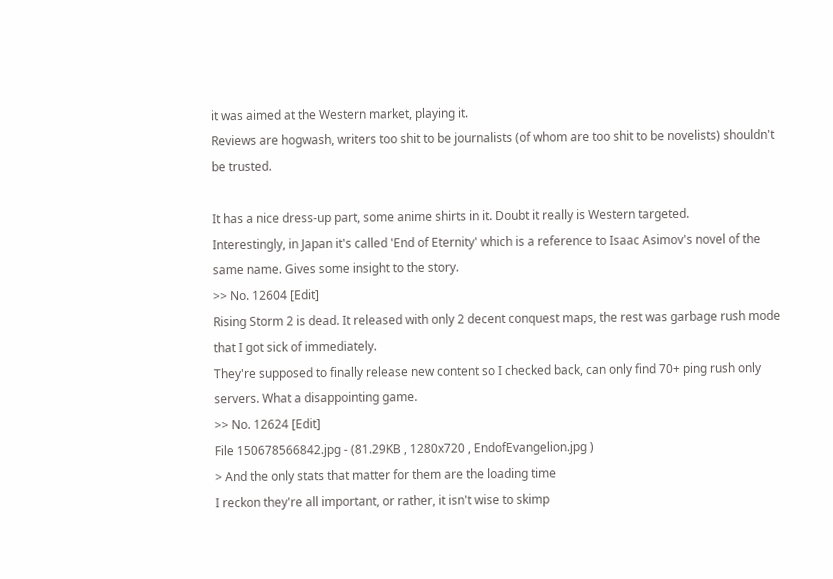it was aimed at the Western market, playing it.
Reviews are hogwash, writers too shit to be journalists (of whom are too shit to be novelists) shouldn't be trusted.

It has a nice dress-up part, some anime shirts in it. Doubt it really is Western targeted.
Interestingly, in Japan it's called 'End of Eternity' which is a reference to Isaac Asimov's novel of the same name. Gives some insight to the story.
>> No. 12604 [Edit]
Rising Storm 2 is dead. It released with only 2 decent conquest maps, the rest was garbage rush mode that I got sick of immediately.
They're supposed to finally release new content so I checked back, can only find 70+ ping rush only servers. What a disappointing game.
>> No. 12624 [Edit]
File 150678566842.jpg - (81.29KB , 1280x720 , EndofEvangelion.jpg )
> And the only stats that matter for them are the loading time
I reckon they're all important, or rather, it isn't wise to skimp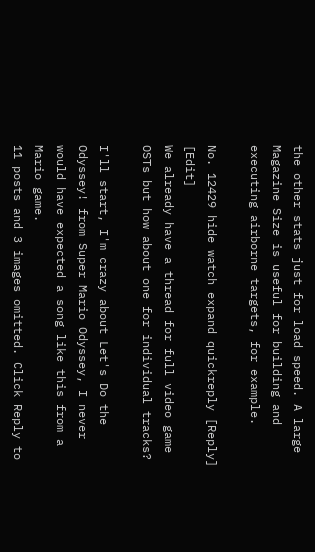the other stats just for load speed. A large Magazine Size is useful for building and executing airborne targets, for example.

No. 12429 hide watch expand quickreply [Reply] [Edit]
We already have a thread for full video game OSTs but how about one for individual tracks?

I'll start, I'm crazy about Let's Do the Odyssey! from Super Mario Odyssey, I never would have expected a song like this from a Mario game.
11 posts and 3 images omitted. Click Reply to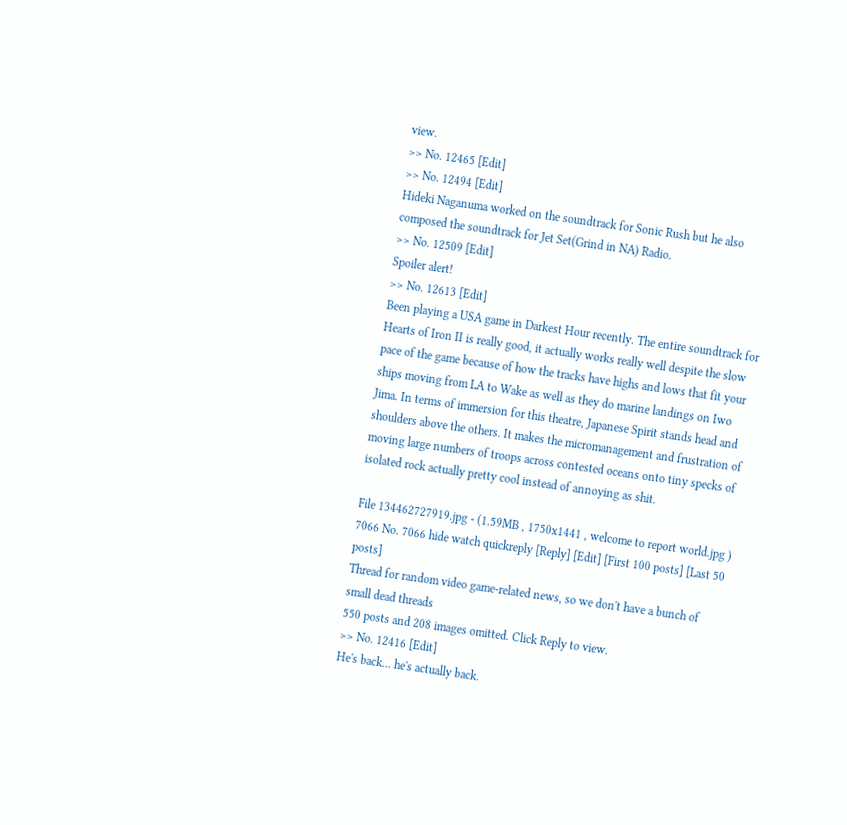view.
>> No. 12465 [Edit]
>> No. 12494 [Edit]
Hideki Naganuma worked on the soundtrack for Sonic Rush but he also composed the soundtrack for Jet Set(Grind in NA) Radio.
>> No. 12509 [Edit]
Spoiler alert!
>> No. 12613 [Edit]
Been playing a USA game in Darkest Hour recently. The entire soundtrack for Hearts of Iron II is really good, it actually works really well despite the slow pace of the game because of how the tracks have highs and lows that fit your ships moving from LA to Wake as well as they do marine landings on Iwo Jima. In terms of immersion for this theatre, Japanese Spirit stands head and shoulders above the others. It makes the micromanagement and frustration of moving large numbers of troops across contested oceans onto tiny specks of isolated rock actually pretty cool instead of annoying as shit.

File 134462727919.jpg - (1.59MB , 1750x1441 , welcome to report world.jpg )
7066 No. 7066 hide watch quickreply [Reply] [Edit] [First 100 posts] [Last 50 posts]
Thread for random video game-related news, so we don't have a bunch of small dead threads
550 posts and 208 images omitted. Click Reply to view.
>> No. 12416 [Edit]
He's back... he's actually back.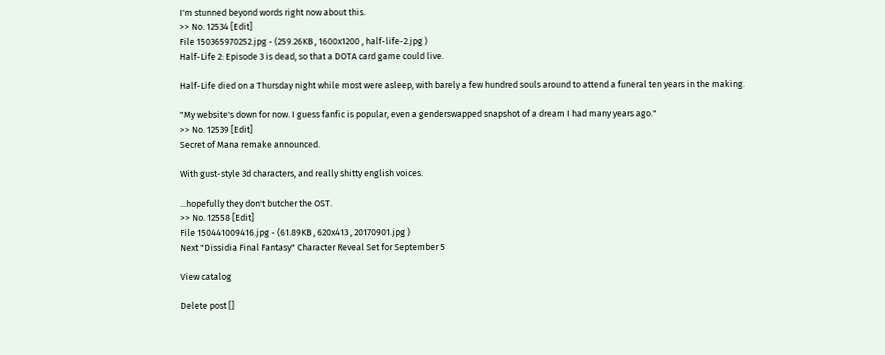I'm stunned beyond words right now about this.
>> No. 12534 [Edit]
File 150365970252.jpg - (259.26KB , 1600x1200 , half-life-2.jpg )
Half-Life 2: Episode 3 is dead, so that a DOTA card game could live.

Half-Life died on a Thursday night while most were asleep, with barely a few hundred souls around to attend a funeral ten years in the making.

"My website's down for now. I guess fanfic is popular, even a genderswapped snapshot of a dream I had many years ago."
>> No. 12539 [Edit]
Secret of Mana remake announced.

With gust-style 3d characters, and really shitty english voices.

...hopefully they don't butcher the OST.
>> No. 12558 [Edit]
File 150441009416.jpg - (61.89KB , 620x413 , 20170901.jpg )
Next "Dissidia Final Fantasy" Character Reveal Set for September 5

View catalog

Delete post []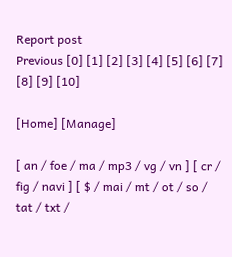Report post
Previous [0] [1] [2] [3] [4] [5] [6] [7] [8] [9] [10]

[Home] [Manage]

[ an / foe / ma / mp3 / vg / vn ] [ cr / fig / navi ] [ $ / mai / mt / ot / so / tat / txt /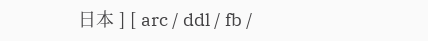日本 ] [ arc / ddl / fb /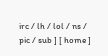irc / lh / lol / ns / pic / sub ] [ home ]